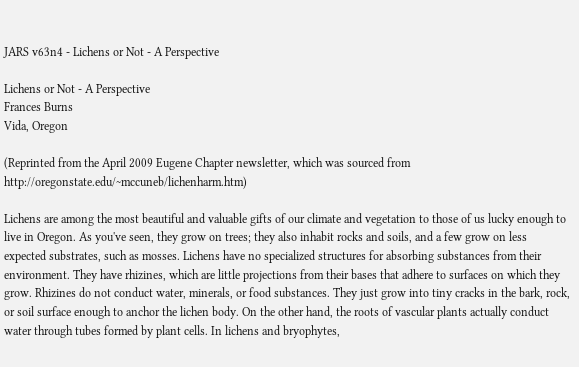JARS v63n4 - Lichens or Not - A Perspective

Lichens or Not - A Perspective
Frances Burns
Vida, Oregon

(Reprinted from the April 2009 Eugene Chapter newsletter, which was sourced from http://oregonstate.edu/~mccuneb/lichenharm.htm)

Lichens are among the most beautiful and valuable gifts of our climate and vegetation to those of us lucky enough to live in Oregon. As you've seen, they grow on trees; they also inhabit rocks and soils, and a few grow on less expected substrates, such as mosses. Lichens have no specialized structures for absorbing substances from their environment. They have rhizines, which are little projections from their bases that adhere to surfaces on which they grow. Rhizines do not conduct water, minerals, or food substances. They just grow into tiny cracks in the bark, rock, or soil surface enough to anchor the lichen body. On the other hand, the roots of vascular plants actually conduct water through tubes formed by plant cells. In lichens and bryophytes,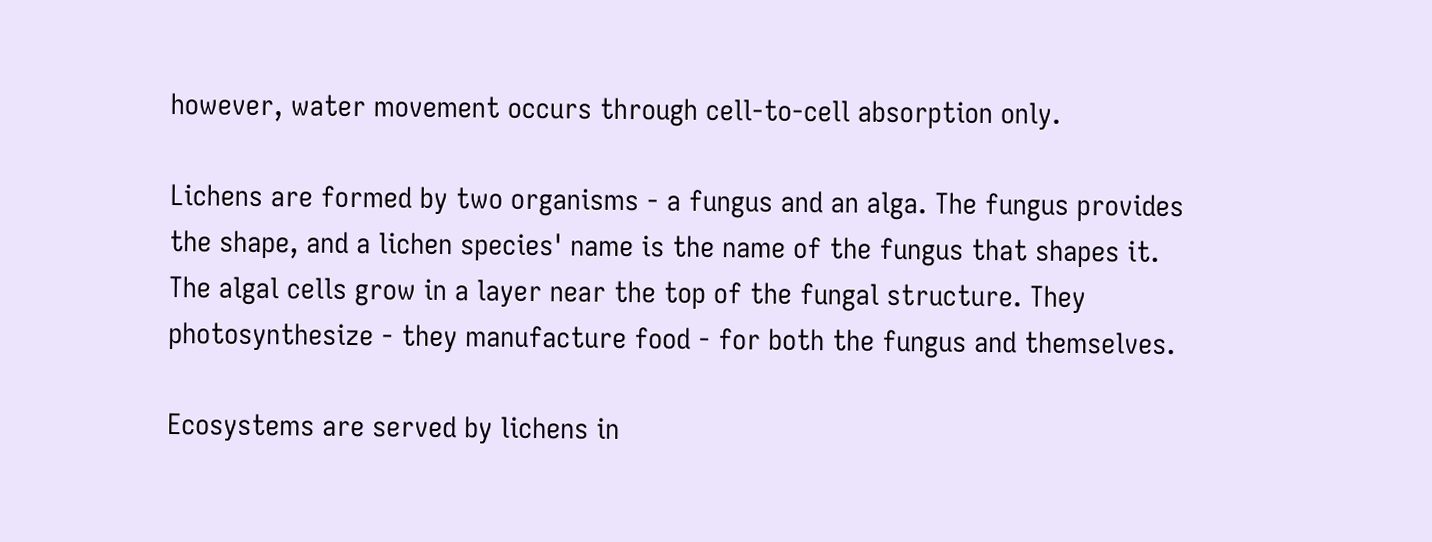however, water movement occurs through cell-to-cell absorption only.

Lichens are formed by two organisms - a fungus and an alga. The fungus provides the shape, and a lichen species' name is the name of the fungus that shapes it. The algal cells grow in a layer near the top of the fungal structure. They photosynthesize - they manufacture food - for both the fungus and themselves.

Ecosystems are served by lichens in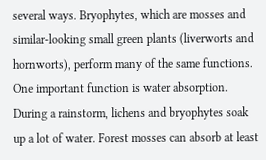several ways. Bryophytes, which are mosses and similar-looking small green plants (liverworts and hornworts), perform many of the same functions. One important function is water absorption. During a rainstorm, lichens and bryophytes soak up a lot of water. Forest mosses can absorb at least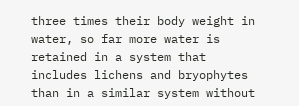three times their body weight in water, so far more water is retained in a system that includes lichens and bryophytes than in a similar system without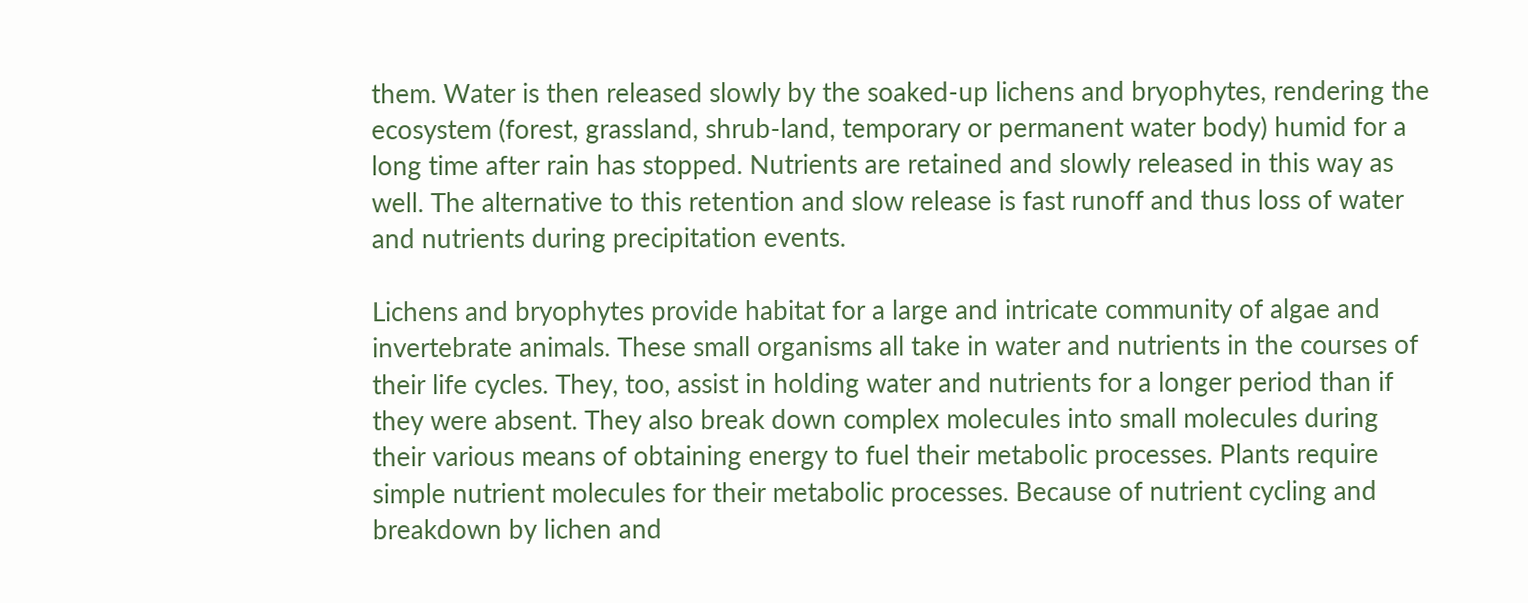them. Water is then released slowly by the soaked-up lichens and bryophytes, rendering the ecosystem (forest, grassland, shrub-land, temporary or permanent water body) humid for a long time after rain has stopped. Nutrients are retained and slowly released in this way as well. The alternative to this retention and slow release is fast runoff and thus loss of water and nutrients during precipitation events.

Lichens and bryophytes provide habitat for a large and intricate community of algae and invertebrate animals. These small organisms all take in water and nutrients in the courses of their life cycles. They, too, assist in holding water and nutrients for a longer period than if they were absent. They also break down complex molecules into small molecules during their various means of obtaining energy to fuel their metabolic processes. Plants require simple nutrient molecules for their metabolic processes. Because of nutrient cycling and breakdown by lichen and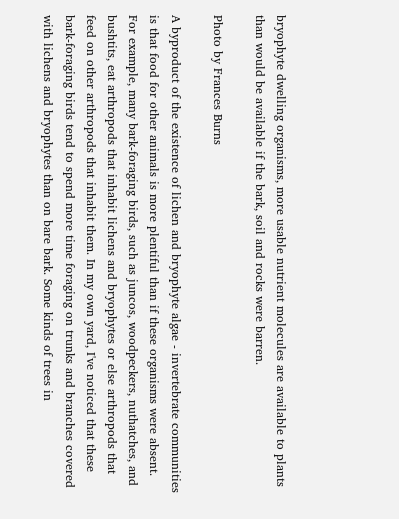bryophyte dwelling organisms, more usable nutrient molecules are available to plants than would be available if the bark, soil and rocks were barren.

Photo by Frances Burns

A byproduct of the existence of lichen and bryophyte algae - invertebrate communities is that food for other animals is more plentiful than if these organisms were absent. For example, many bark-foraging birds, such as juncos, woodpeckers, nuthatches, and bushtits, eat arthropods that inhabit lichens and bryophytes or else arthropods that feed on other arthropods that inhabit them. In my own yard, I've noticed that these bark-foraging birds tend to spend more time foraging on trunks and branches covered with lichens and bryophytes than on bare bark. Some kinds of trees in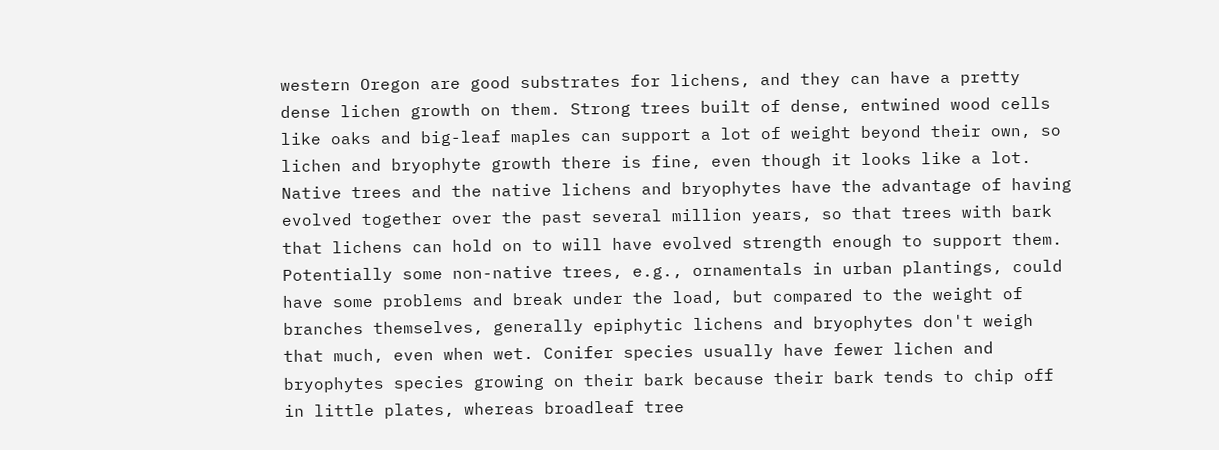western Oregon are good substrates for lichens, and they can have a pretty dense lichen growth on them. Strong trees built of dense, entwined wood cells like oaks and big-leaf maples can support a lot of weight beyond their own, so lichen and bryophyte growth there is fine, even though it looks like a lot. Native trees and the native lichens and bryophytes have the advantage of having evolved together over the past several million years, so that trees with bark that lichens can hold on to will have evolved strength enough to support them. Potentially some non-native trees, e.g., ornamentals in urban plantings, could have some problems and break under the load, but compared to the weight of branches themselves, generally epiphytic lichens and bryophytes don't weigh that much, even when wet. Conifer species usually have fewer lichen and bryophytes species growing on their bark because their bark tends to chip off in little plates, whereas broadleaf tree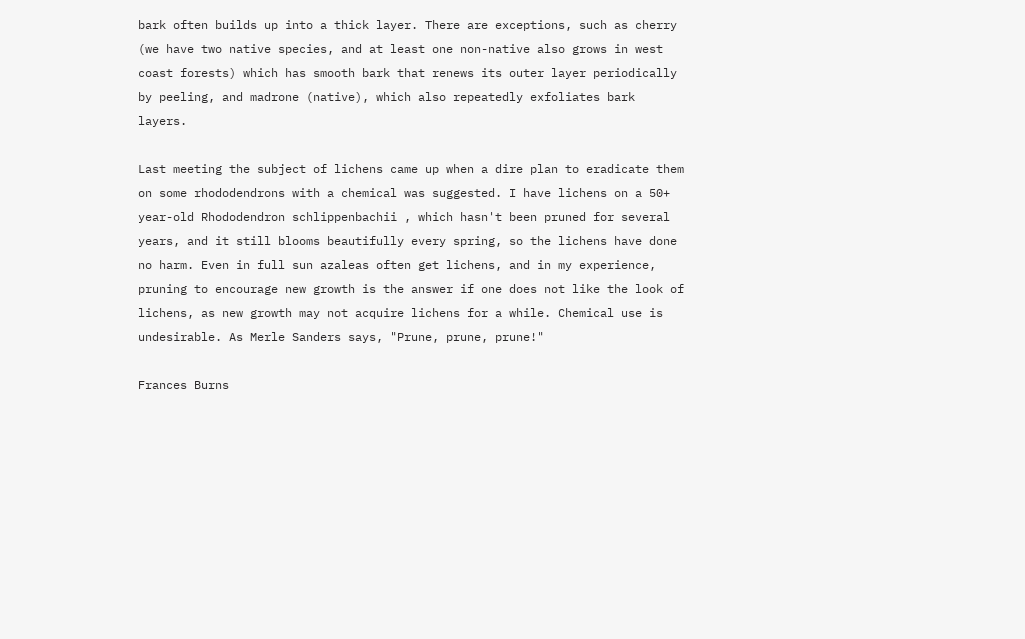bark often builds up into a thick layer. There are exceptions, such as cherry (we have two native species, and at least one non-native also grows in west coast forests) which has smooth bark that renews its outer layer periodically by peeling, and madrone (native), which also repeatedly exfoliates bark layers.

Last meeting the subject of lichens came up when a dire plan to eradicate them on some rhododendrons with a chemical was suggested. I have lichens on a 50+ year-old Rhododendron schlippenbachii , which hasn't been pruned for several years, and it still blooms beautifully every spring, so the lichens have done no harm. Even in full sun azaleas often get lichens, and in my experience, pruning to encourage new growth is the answer if one does not like the look of lichens, as new growth may not acquire lichens for a while. Chemical use is undesirable. As Merle Sanders says, "Prune, prune, prune!"

Frances Burns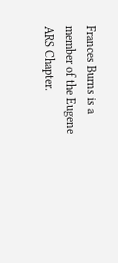Frances Burns is a member of the Eugene ARS Chapter.